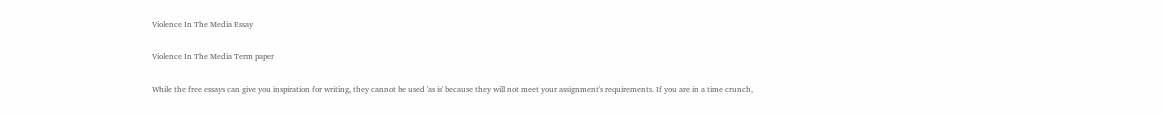Violence In The Media Essay

Violence In The Media Term paper

While the free essays can give you inspiration for writing, they cannot be used 'as is' because they will not meet your assignment's requirements. If you are in a time crunch,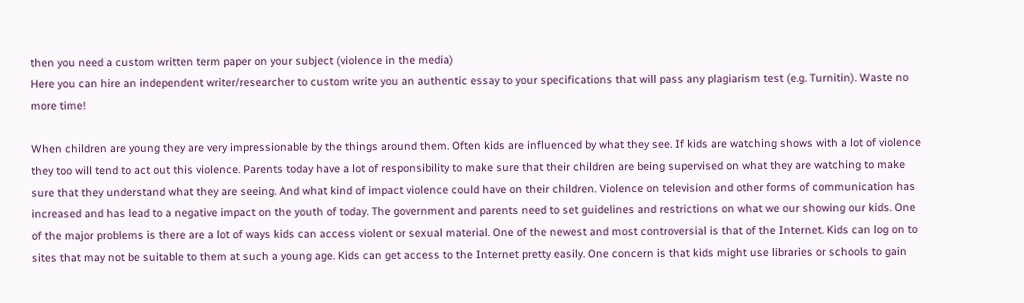then you need a custom written term paper on your subject (violence in the media)
Here you can hire an independent writer/researcher to custom write you an authentic essay to your specifications that will pass any plagiarism test (e.g. Turnitin). Waste no more time!

When children are young they are very impressionable by the things around them. Often kids are influenced by what they see. If kids are watching shows with a lot of violence they too will tend to act out this violence. Parents today have a lot of responsibility to make sure that their children are being supervised on what they are watching to make sure that they understand what they are seeing. And what kind of impact violence could have on their children. Violence on television and other forms of communication has increased and has lead to a negative impact on the youth of today. The government and parents need to set guidelines and restrictions on what we our showing our kids. One of the major problems is there are a lot of ways kids can access violent or sexual material. One of the newest and most controversial is that of the Internet. Kids can log on to sites that may not be suitable to them at such a young age. Kids can get access to the Internet pretty easily. One concern is that kids might use libraries or schools to gain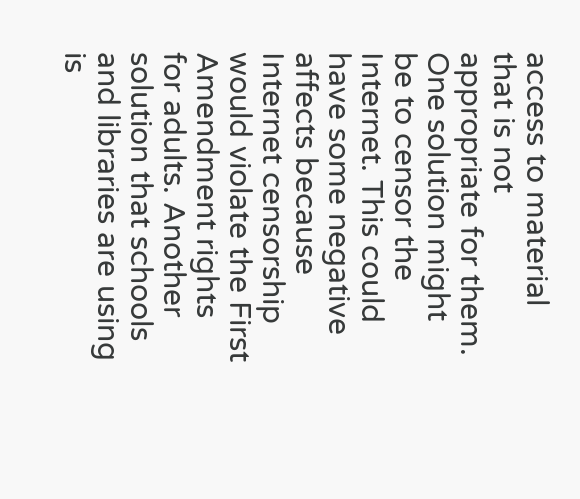access to material that is not appropriate for them. One solution might be to censor the Internet. This could have some negative affects because Internet censorship would violate the First Amendment rights for adults. Another solution that schools and libraries are using is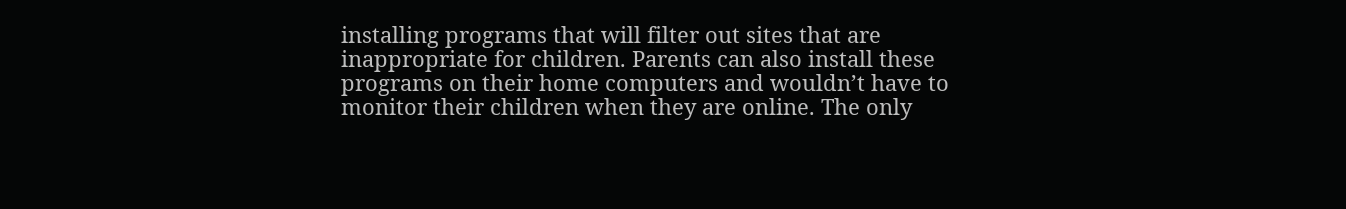installing programs that will filter out sites that are inappropriate for children. Parents can also install these programs on their home computers and wouldn’t have to monitor their children when they are online. The only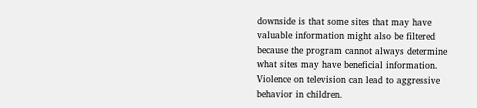downside is that some sites that may have valuable information might also be filtered because the program cannot always determine what sites may have beneficial information. Violence on television can lead to aggressive behavior in children.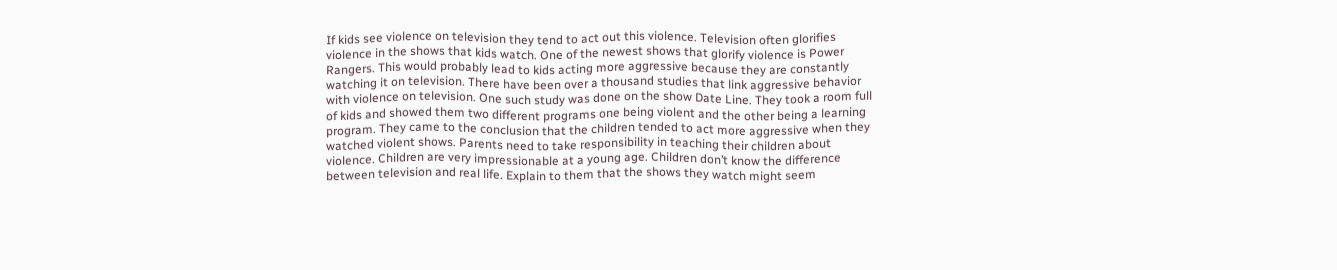If kids see violence on television they tend to act out this violence. Television often glorifies violence in the shows that kids watch. One of the newest shows that glorify violence is Power Rangers. This would probably lead to kids acting more aggressive because they are constantly watching it on television. There have been over a thousand studies that link aggressive behavior with violence on television. One such study was done on the show Date Line. They took a room full of kids and showed them two different programs one being violent and the other being a learning program. They came to the conclusion that the children tended to act more aggressive when they watched violent shows. Parents need to take responsibility in teaching their children about violence. Children are very impressionable at a young age. Children don’t know the difference between television and real life. Explain to them that the shows they watch might seem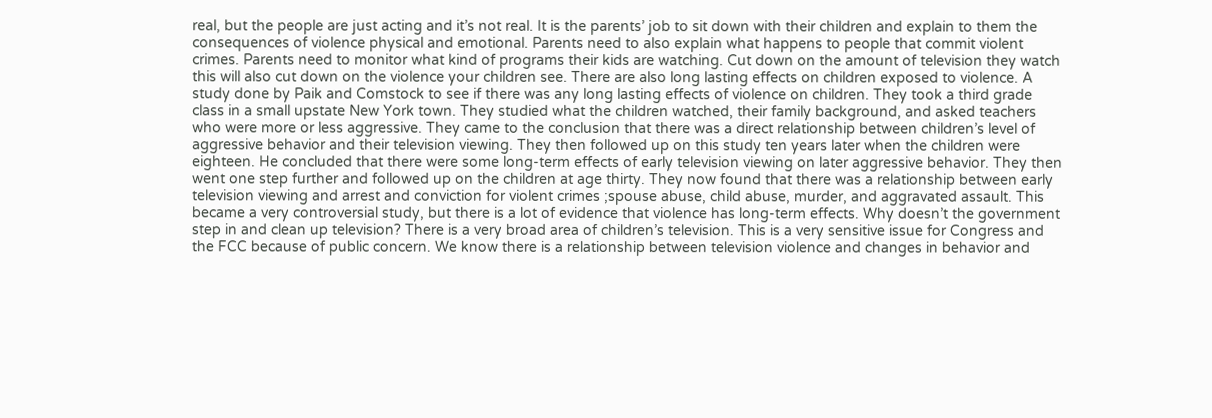real, but the people are just acting and it’s not real. It is the parents’ job to sit down with their children and explain to them the consequences of violence physical and emotional. Parents need to also explain what happens to people that commit violent crimes. Parents need to monitor what kind of programs their kids are watching. Cut down on the amount of television they watch this will also cut down on the violence your children see. There are also long lasting effects on children exposed to violence. A study done by Paik and Comstock to see if there was any long lasting effects of violence on children. They took a third grade class in a small upstate New York town. They studied what the children watched, their family background, and asked teachers who were more or less aggressive. They came to the conclusion that there was a direct relationship between children’s level of aggressive behavior and their television viewing. They then followed up on this study ten years later when the children were eighteen. He concluded that there were some long-term effects of early television viewing on later aggressive behavior. They then went one step further and followed up on the children at age thirty. They now found that there was a relationship between early television viewing and arrest and conviction for violent crimes ;spouse abuse, child abuse, murder, and aggravated assault. This became a very controversial study, but there is a lot of evidence that violence has long-term effects. Why doesn’t the government step in and clean up television? There is a very broad area of children’s television. This is a very sensitive issue for Congress and the FCC because of public concern. We know there is a relationship between television violence and changes in behavior and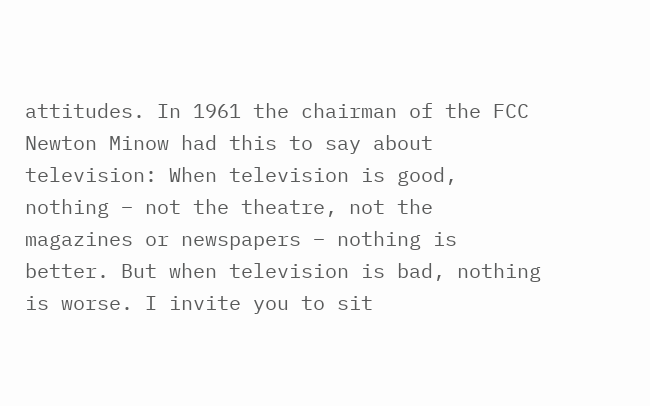attitudes. In 1961 the chairman of the FCC Newton Minow had this to say about television: When television is good, nothing – not the theatre, not the magazines or newspapers – nothing is better. But when television is bad, nothing is worse. I invite you to sit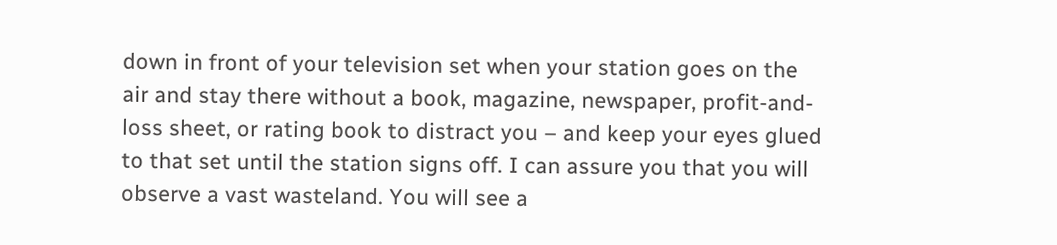down in front of your television set when your station goes on the air and stay there without a book, magazine, newspaper, profit-and-loss sheet, or rating book to distract you – and keep your eyes glued to that set until the station signs off. I can assure you that you will observe a vast wasteland. You will see a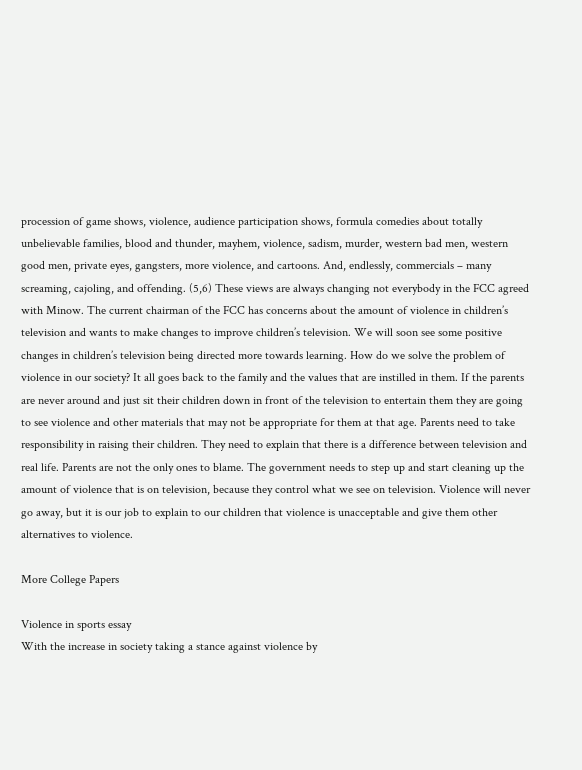procession of game shows, violence, audience participation shows, formula comedies about totally unbelievable families, blood and thunder, mayhem, violence, sadism, murder, western bad men, western good men, private eyes, gangsters, more violence, and cartoons. And, endlessly, commercials – many screaming, cajoling, and offending. (5,6) These views are always changing not everybody in the FCC agreed with Minow. The current chairman of the FCC has concerns about the amount of violence in children’s television and wants to make changes to improve children’s television. We will soon see some positive changes in children’s television being directed more towards learning. How do we solve the problem of violence in our society? It all goes back to the family and the values that are instilled in them. If the parents are never around and just sit their children down in front of the television to entertain them they are going to see violence and other materials that may not be appropriate for them at that age. Parents need to take responsibility in raising their children. They need to explain that there is a difference between television and real life. Parents are not the only ones to blame. The government needs to step up and start cleaning up the amount of violence that is on television, because they control what we see on television. Violence will never go away, but it is our job to explain to our children that violence is unacceptable and give them other alternatives to violence.

More College Papers

Violence in sports essay
With the increase in society taking a stance against violence by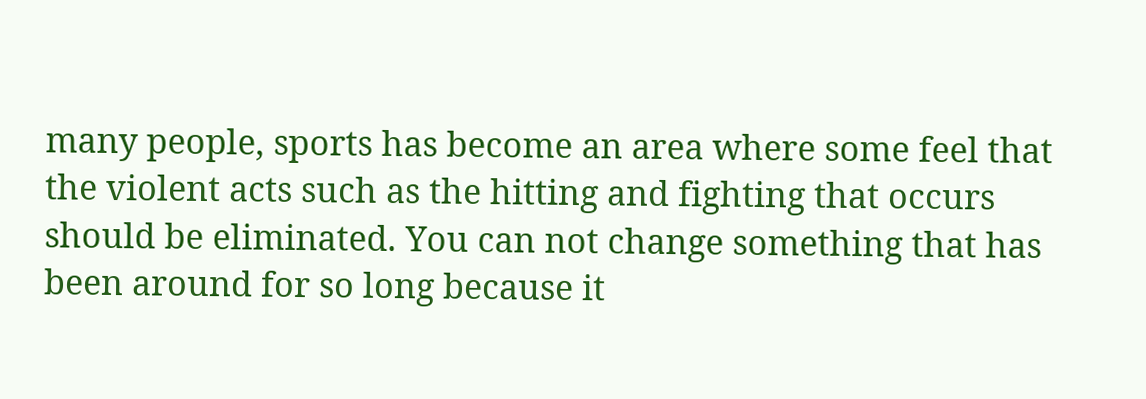many people, sports has become an area where some feel that the violent acts such as the hitting and fighting that occurs should be eliminated. You can not change something that has been around for so long because it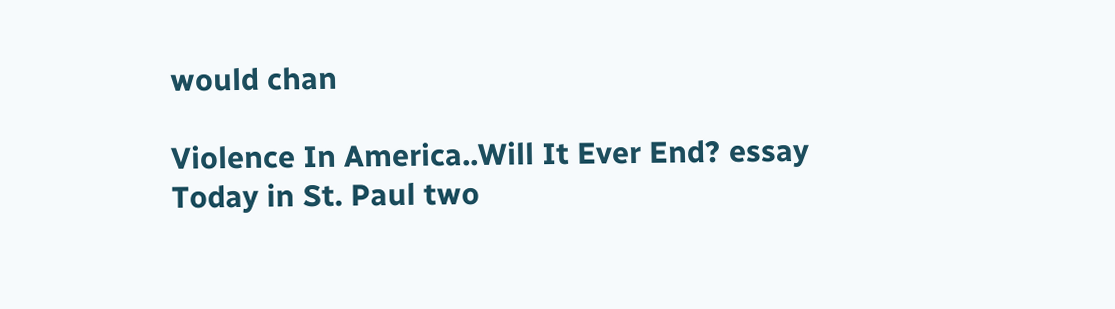would chan

Violence In America..Will It Ever End? essay
Today in St. Paul two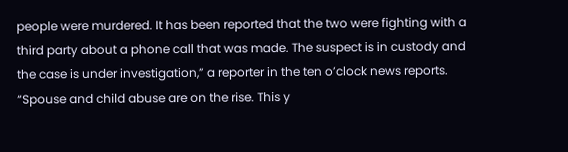people were murdered. It has been reported that the two were fighting with a third party about a phone call that was made. The suspect is in custody and the case is under investigation,” a reporter in the ten o’clock news reports. “Spouse and child abuse are on the rise. This y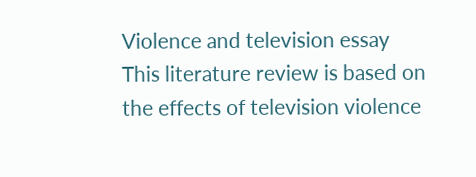Violence and television essay
This literature review is based on the effects of television violence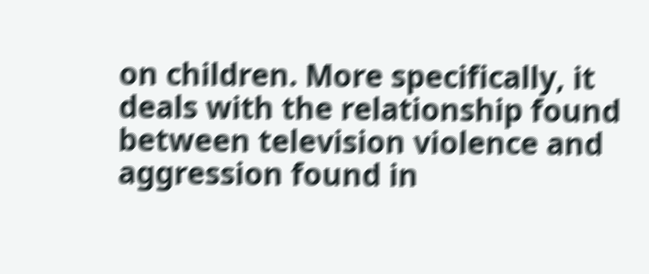on children. More specifically, it deals with the relationship found between television violence and aggression found in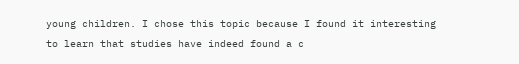young children. I chose this topic because I found it interesting to learn that studies have indeed found a c